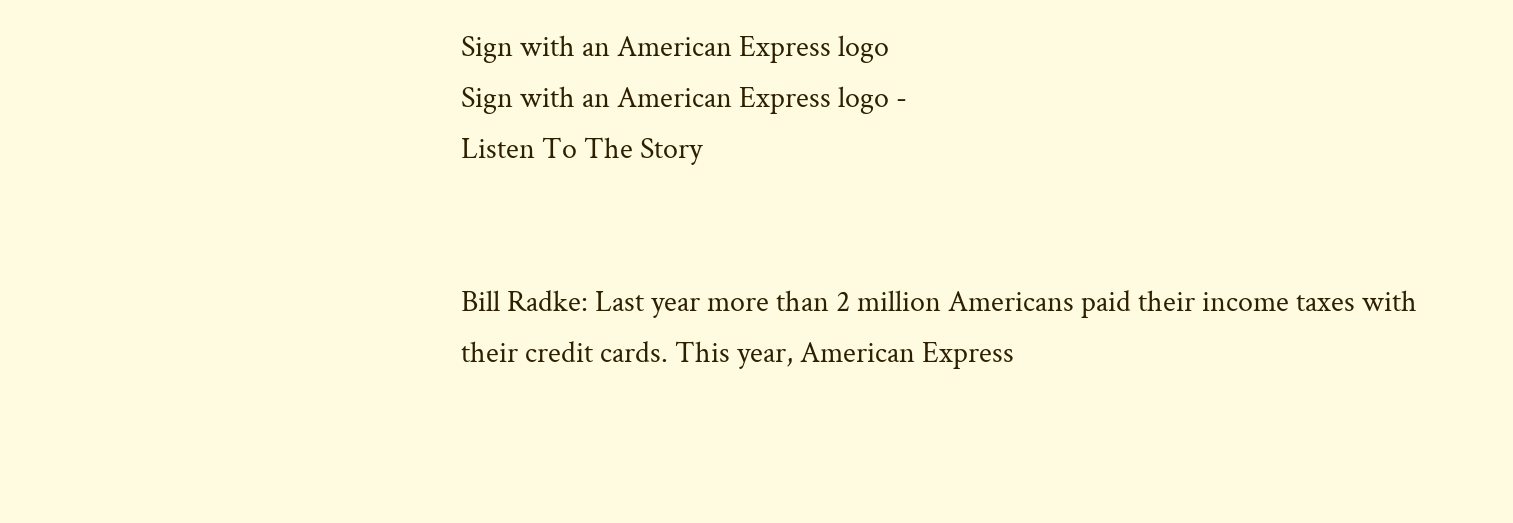Sign with an American Express logo
Sign with an American Express logo -
Listen To The Story


Bill Radke: Last year more than 2 million Americans paid their income taxes with their credit cards. This year, American Express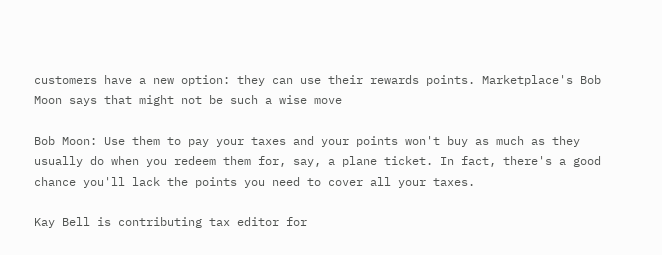customers have a new option: they can use their rewards points. Marketplace's Bob Moon says that might not be such a wise move

Bob Moon: Use them to pay your taxes and your points won't buy as much as they usually do when you redeem them for, say, a plane ticket. In fact, there's a good chance you'll lack the points you need to cover all your taxes.

Kay Bell is contributing tax editor for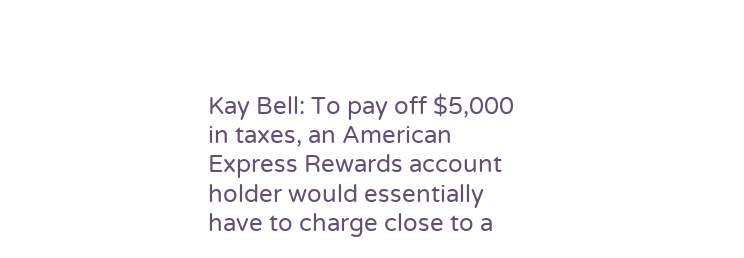Kay Bell: To pay off $5,000 in taxes, an American Express Rewards account holder would essentially have to charge close to a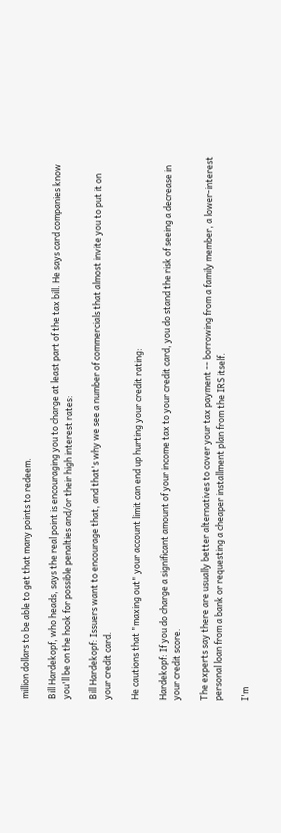million dollars to be able to get that many points to redeem.

Bill Hardekopf, who heads, says the real point is encouraging you to charge at least part of the tax bill. He says card companies know you'll be on the hook for possible penalties and/or their high interest rates:

Bill Hardekopf: Issuers want to encourage that, and that's why we see a number of commercials that almost invite you to put it on your credit card.

He cautions that "maxing out" your account limit can end up hurting your credit rating:

Hardekopf: If you do charge a significant amount of your income tax to your credit card, you do stand the risk of seeing a decrease in your credit score.

The experts say there are usually better alternatives to cover your tax payment -- borrowing from a family member, a lower-interest personal loan from a bank or requesting a cheaper installment plan from the IRS itself.

I'm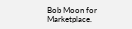Bob Moon for Marketplace.